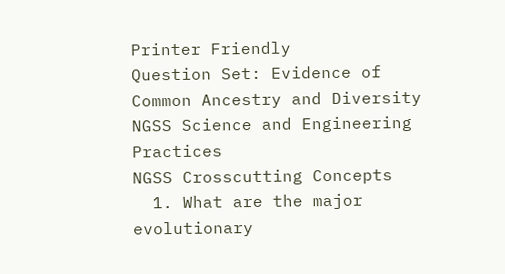Printer Friendly
Question Set: Evidence of Common Ancestry and Diversity
NGSS Science and Engineering Practices
NGSS Crosscutting Concepts
  1. What are the major evolutionary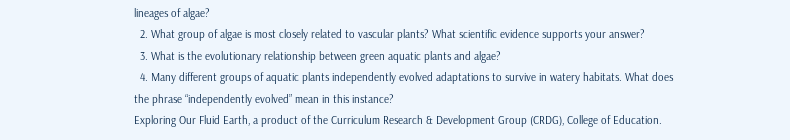lineages of algae?
  2. What group of algae is most closely related to vascular plants? What scientific evidence supports your answer?
  3. What is the evolutionary relationship between green aquatic plants and algae?
  4. Many different groups of aquatic plants independently evolved adaptations to survive in watery habitats. What does the phrase “independently evolved” mean in this instance?
Exploring Our Fluid Earth, a product of the Curriculum Research & Development Group (CRDG), College of Education.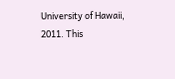University of Hawaii, 2011. This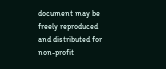document may be freely reproduced and distributed for non-profit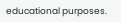educational purposes.